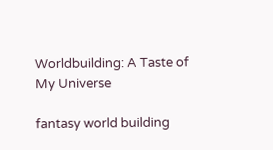Worldbuilding: A Taste of My Universe

fantasy world building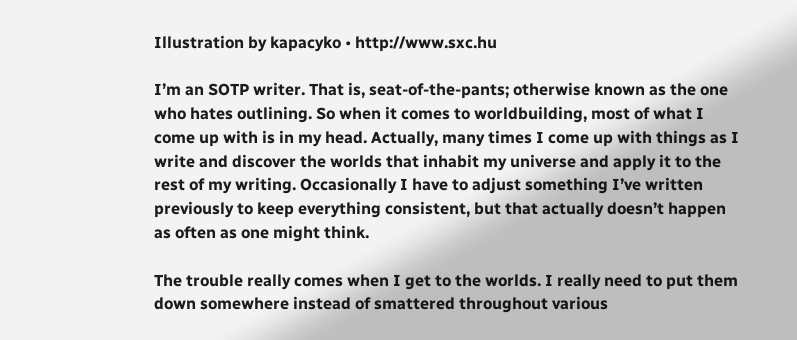Illustration by kapacyko • http://www.sxc.hu

I’m an SOTP writer. That is, seat-of-the-pants; otherwise known as the one who hates outlining. So when it comes to worldbuilding, most of what I come up with is in my head. Actually, many times I come up with things as I write and discover the worlds that inhabit my universe and apply it to the rest of my writing. Occasionally I have to adjust something I’ve written previously to keep everything consistent, but that actually doesn’t happen as often as one might think.

The trouble really comes when I get to the worlds. I really need to put them down somewhere instead of smattered throughout various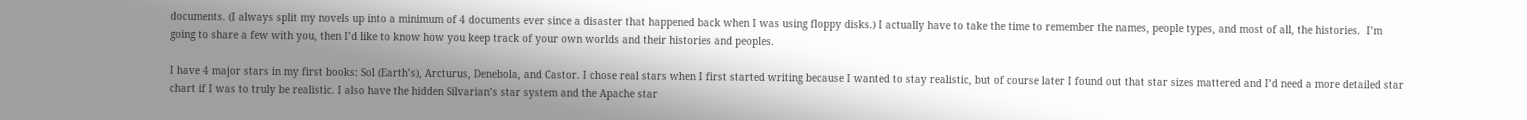documents. (I always split my novels up into a minimum of 4 documents ever since a disaster that happened back when I was using floppy disks.) I actually have to take the time to remember the names, people types, and most of all, the histories.  I’m going to share a few with you, then I’d like to know how you keep track of your own worlds and their histories and peoples.

I have 4 major stars in my first books: Sol (Earth’s), Arcturus, Denebola, and Castor. I chose real stars when I first started writing because I wanted to stay realistic, but of course later I found out that star sizes mattered and I’d need a more detailed star chart if I was to truly be realistic. I also have the hidden Silvarian’s star system and the Apache star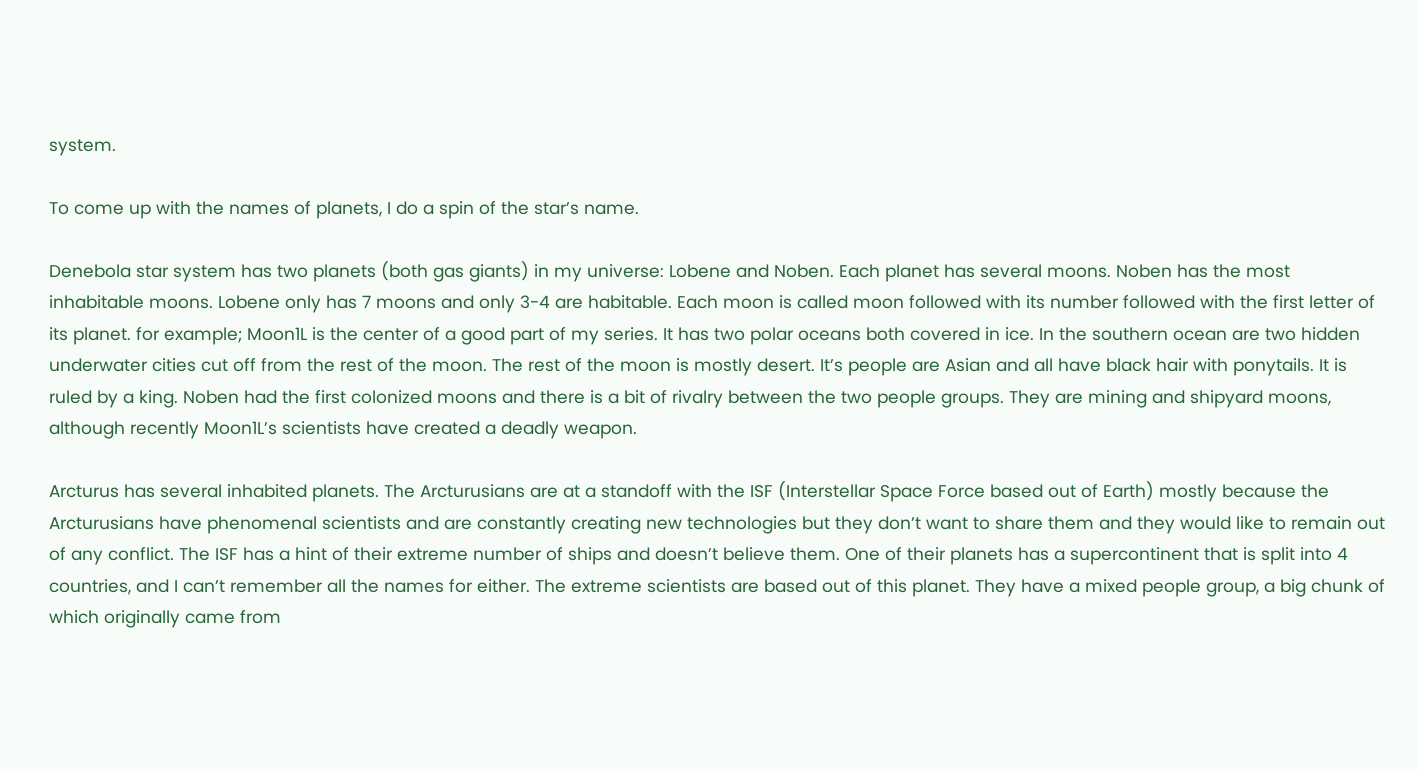system.

To come up with the names of planets, I do a spin of the star’s name.

Denebola star system has two planets (both gas giants) in my universe: Lobene and Noben. Each planet has several moons. Noben has the most inhabitable moons. Lobene only has 7 moons and only 3-4 are habitable. Each moon is called moon followed with its number followed with the first letter of its planet. for example; Moon1L is the center of a good part of my series. It has two polar oceans both covered in ice. In the southern ocean are two hidden underwater cities cut off from the rest of the moon. The rest of the moon is mostly desert. It’s people are Asian and all have black hair with ponytails. It is ruled by a king. Noben had the first colonized moons and there is a bit of rivalry between the two people groups. They are mining and shipyard moons, although recently Moon1L’s scientists have created a deadly weapon.

Arcturus has several inhabited planets. The Arcturusians are at a standoff with the ISF (Interstellar Space Force based out of Earth) mostly because the Arcturusians have phenomenal scientists and are constantly creating new technologies but they don’t want to share them and they would like to remain out of any conflict. The ISF has a hint of their extreme number of ships and doesn’t believe them. One of their planets has a supercontinent that is split into 4 countries, and I can’t remember all the names for either. The extreme scientists are based out of this planet. They have a mixed people group, a big chunk of which originally came from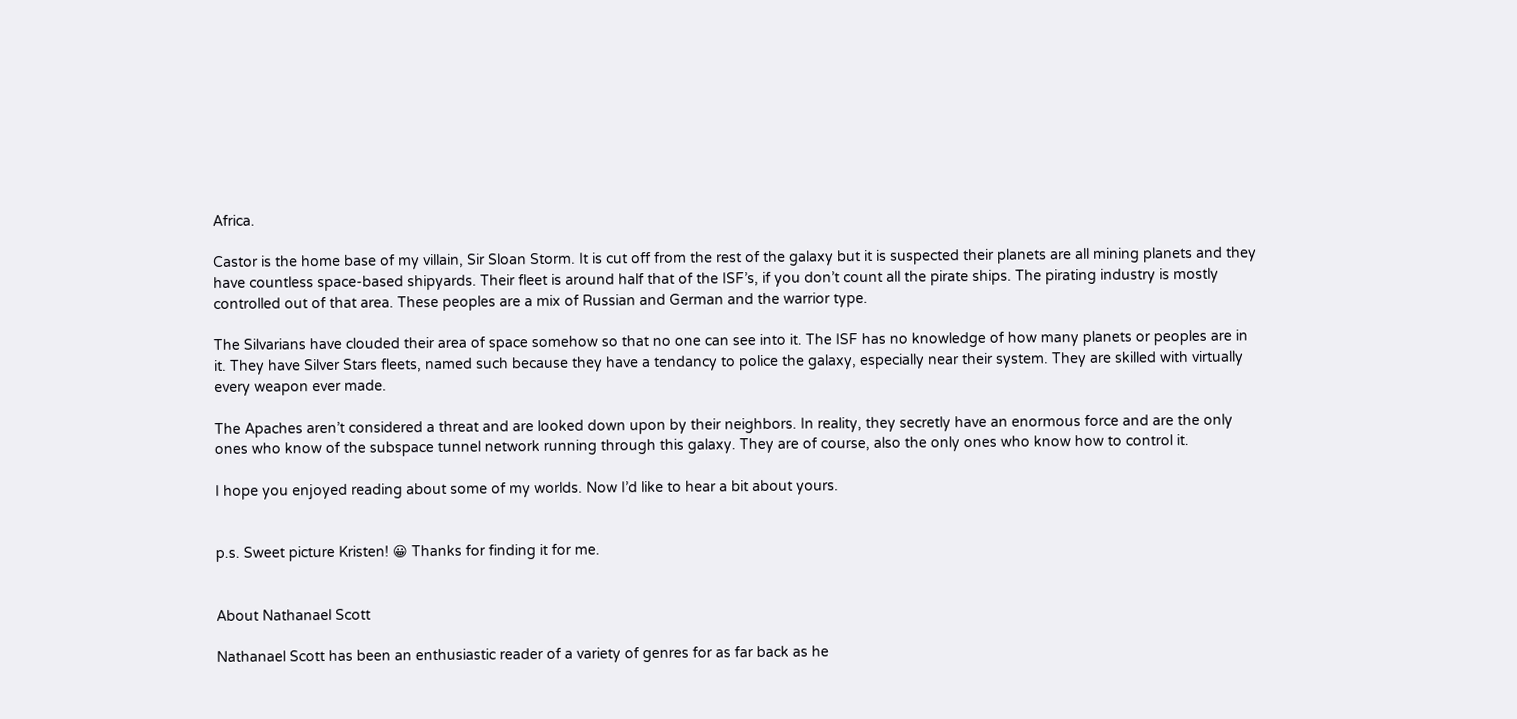Africa.

Castor is the home base of my villain, Sir Sloan Storm. It is cut off from the rest of the galaxy but it is suspected their planets are all mining planets and they have countless space-based shipyards. Their fleet is around half that of the ISF’s, if you don’t count all the pirate ships. The pirating industry is mostly controlled out of that area. These peoples are a mix of Russian and German and the warrior type.

The Silvarians have clouded their area of space somehow so that no one can see into it. The ISF has no knowledge of how many planets or peoples are in it. They have Silver Stars fleets, named such because they have a tendancy to police the galaxy, especially near their system. They are skilled with virtually every weapon ever made.

The Apaches aren’t considered a threat and are looked down upon by their neighbors. In reality, they secretly have an enormous force and are the only ones who know of the subspace tunnel network running through this galaxy. They are of course, also the only ones who know how to control it.

I hope you enjoyed reading about some of my worlds. Now I’d like to hear a bit about yours.


p.s. Sweet picture Kristen! 😀 Thanks for finding it for me.


About Nathanael Scott

Nathanael Scott has been an enthusiastic reader of a variety of genres for as far back as he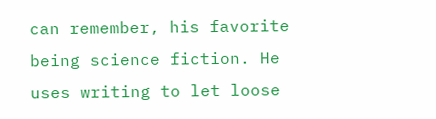can remember, his favorite being science fiction. He uses writing to let loose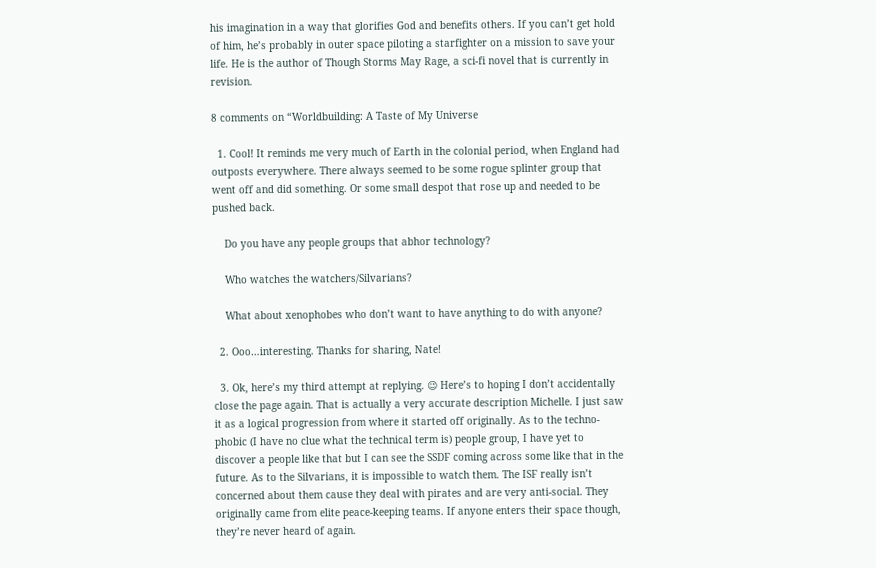his imagination in a way that glorifies God and benefits others. If you can’t get hold of him, he’s probably in outer space piloting a starfighter on a mission to save your life. He is the author of Though Storms May Rage, a sci-fi novel that is currently in revision.

8 comments on “Worldbuilding: A Taste of My Universe

  1. Cool! It reminds me very much of Earth in the colonial period, when England had outposts everywhere. There always seemed to be some rogue splinter group that went off and did something. Or some small despot that rose up and needed to be pushed back.

    Do you have any people groups that abhor technology?

    Who watches the watchers/Silvarians?

    What about xenophobes who don’t want to have anything to do with anyone?

  2. Ooo…interesting. Thanks for sharing, Nate!

  3. Ok, here’s my third attempt at replying. 😉 Here’s to hoping I don’t accidentally close the page again. That is actually a very accurate description Michelle. I just saw it as a logical progression from where it started off originally. As to the techno-phobic (I have no clue what the technical term is) people group, I have yet to discover a people like that but I can see the SSDF coming across some like that in the future. As to the Silvarians, it is impossible to watch them. The ISF really isn’t concerned about them cause they deal with pirates and are very anti-social. They originally came from elite peace-keeping teams. If anyone enters their space though, they’re never heard of again.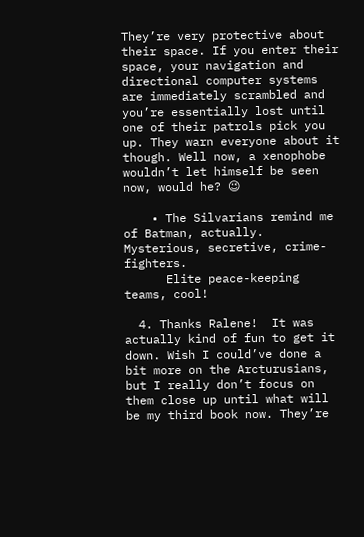They’re very protective about their space. If you enter their space, your navigation and directional computer systems are immediately scrambled and you’re essentially lost until one of their patrols pick you up. They warn everyone about it though. Well now, a xenophobe wouldn’t let himself be seen now, would he? 😉

    • The Silvarians remind me of Batman, actually. Mysterious, secretive, crime-fighters.
      Elite peace-keeping teams, cool!

  4. Thanks Ralene!  It was actually kind of fun to get it down. Wish I could’ve done a bit more on the Arcturusians, but I really don’t focus on them close up until what will be my third book now. They’re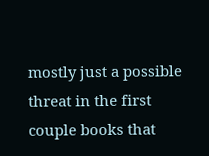mostly just a possible threat in the first couple books that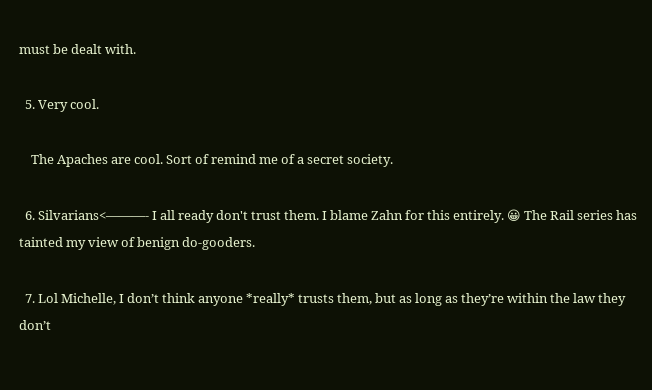must be dealt with.

  5. Very cool.

    The Apaches are cool. Sort of remind me of a secret society.

  6. Silvarians<———- I all ready don't trust them. I blame Zahn for this entirely. 😀 The Rail series has tainted my view of benign do-gooders.

  7. Lol Michelle, I don’t think anyone *really* trusts them, but as long as they’re within the law they don’t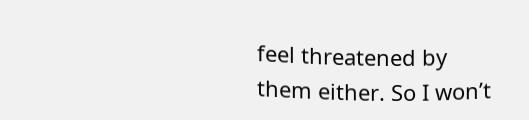feel threatened by them either. So I won’t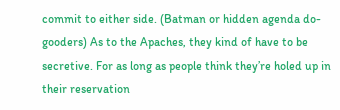commit to either side. (Batman or hidden agenda do-gooders) As to the Apaches, they kind of have to be secretive. For as long as people think they’re holed up in their reservation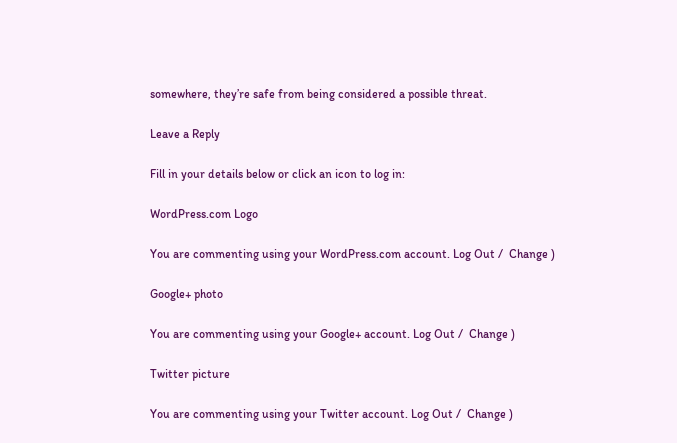somewhere, they’re safe from being considered a possible threat.

Leave a Reply

Fill in your details below or click an icon to log in:

WordPress.com Logo

You are commenting using your WordPress.com account. Log Out /  Change )

Google+ photo

You are commenting using your Google+ account. Log Out /  Change )

Twitter picture

You are commenting using your Twitter account. Log Out /  Change )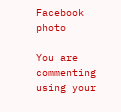Facebook photo

You are commenting using your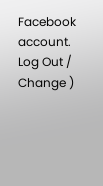Facebook account. Log Out /  Change )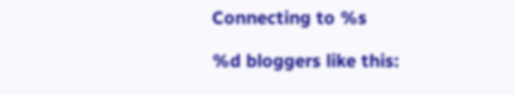Connecting to %s

%d bloggers like this: